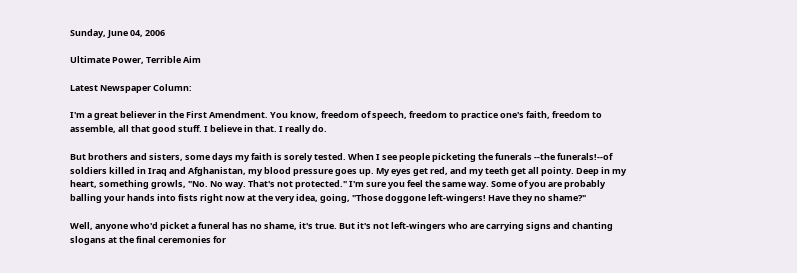Sunday, June 04, 2006

Ultimate Power, Terrible Aim

Latest Newspaper Column:

I'm a great believer in the First Amendment. You know, freedom of speech, freedom to practice one's faith, freedom to assemble, all that good stuff. I believe in that. I really do.

But brothers and sisters, some days my faith is sorely tested. When I see people picketing the funerals --the funerals!--of soldiers killed in Iraq and Afghanistan, my blood pressure goes up. My eyes get red, and my teeth get all pointy. Deep in my heart, something growls, "No. No way. That's not protected." I'm sure you feel the same way. Some of you are probably balling your hands into fists right now at the very idea, going, "Those doggone left-wingers! Have they no shame?"

Well, anyone who'd picket a funeral has no shame, it's true. But it's not left-wingers who are carrying signs and chanting slogans at the final ceremonies for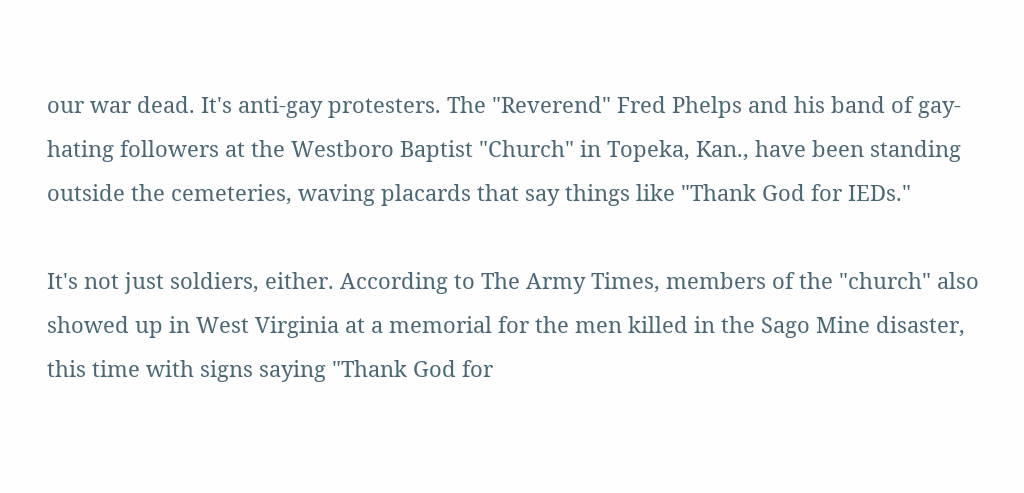our war dead. It's anti-gay protesters. The "Reverend" Fred Phelps and his band of gay-hating followers at the Westboro Baptist "Church" in Topeka, Kan., have been standing outside the cemeteries, waving placards that say things like "Thank God for IEDs."

It's not just soldiers, either. According to The Army Times, members of the "church" also showed up in West Virginia at a memorial for the men killed in the Sago Mine disaster, this time with signs saying "Thank God for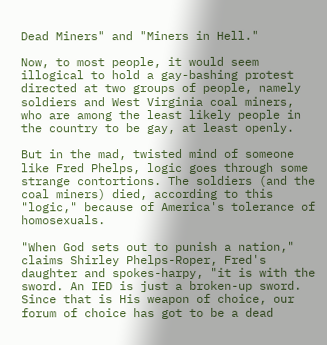Dead Miners" and "Miners in Hell."

Now, to most people, it would seem illogical to hold a gay-bashing protest directed at two groups of people, namely soldiers and West Virginia coal miners, who are among the least likely people in the country to be gay, at least openly.

But in the mad, twisted mind of someone like Fred Phelps, logic goes through some strange contortions. The soldiers (and the coal miners) died, according to this "logic," because of America's tolerance of homosexuals.

"When God sets out to punish a nation," claims Shirley Phelps-Roper, Fred's daughter and spokes-harpy, "it is with the sword. An IED is just a broken-up sword. Since that is His weapon of choice, our forum of choice has got to be a dead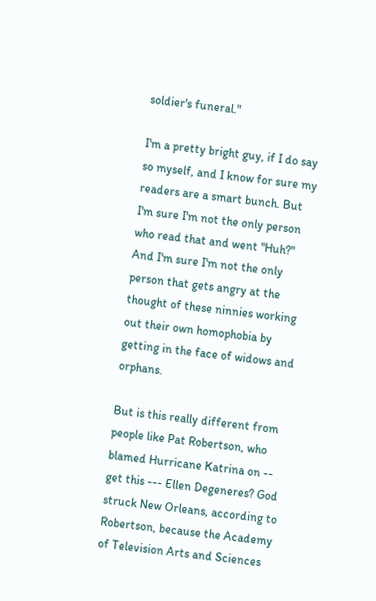soldier's funeral."

I'm a pretty bright guy, if I do say so myself, and I know for sure my readers are a smart bunch. But I'm sure I'm not the only person who read that and went "Huh?" And I'm sure I'm not the only person that gets angry at the thought of these ninnies working out their own homophobia by getting in the face of widows and orphans.

But is this really different from people like Pat Robertson, who blamed Hurricane Katrina on -- get this --- Ellen Degeneres? God struck New Orleans, according to Robertson, because the Academy of Television Arts and Sciences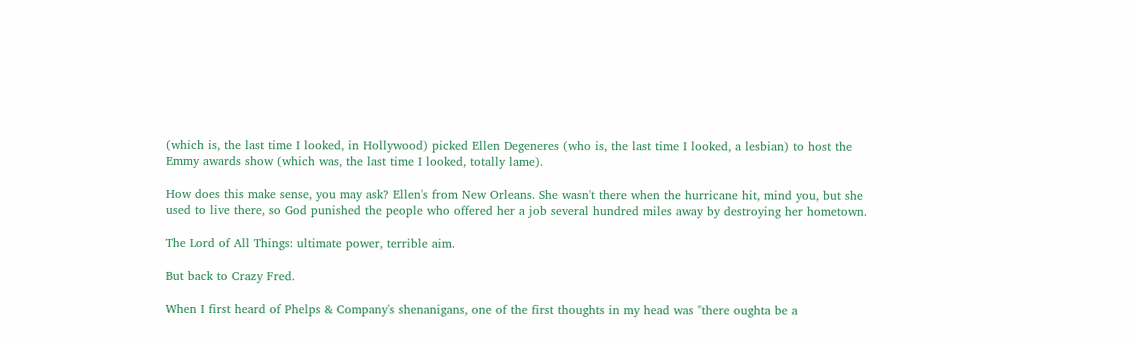(which is, the last time I looked, in Hollywood) picked Ellen Degeneres (who is, the last time I looked, a lesbian) to host the Emmy awards show (which was, the last time I looked, totally lame).

How does this make sense, you may ask? Ellen's from New Orleans. She wasn't there when the hurricane hit, mind you, but she used to live there, so God punished the people who offered her a job several hundred miles away by destroying her hometown.

The Lord of All Things: ultimate power, terrible aim.

But back to Crazy Fred.

When I first heard of Phelps & Company's shenanigans, one of the first thoughts in my head was "there oughta be a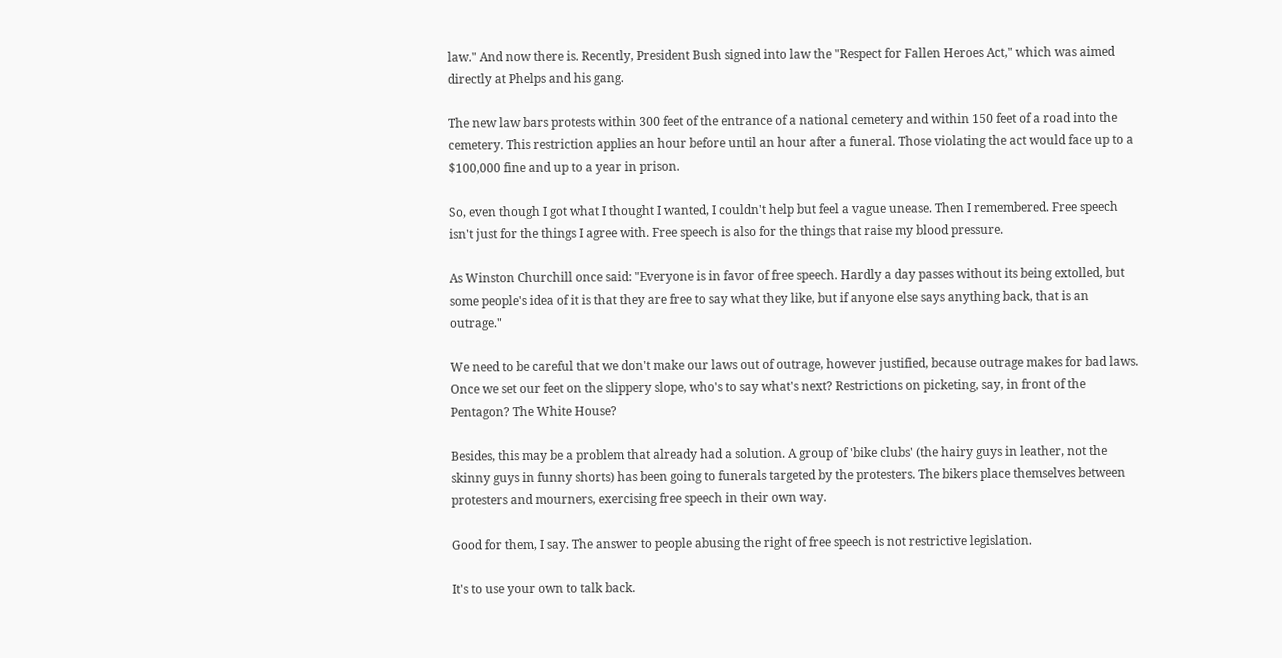law." And now there is. Recently, President Bush signed into law the "Respect for Fallen Heroes Act," which was aimed directly at Phelps and his gang.

The new law bars protests within 300 feet of the entrance of a national cemetery and within 150 feet of a road into the cemetery. This restriction applies an hour before until an hour after a funeral. Those violating the act would face up to a $100,000 fine and up to a year in prison.

So, even though I got what I thought I wanted, I couldn't help but feel a vague unease. Then I remembered. Free speech isn't just for the things I agree with. Free speech is also for the things that raise my blood pressure.

As Winston Churchill once said: "Everyone is in favor of free speech. Hardly a day passes without its being extolled, but some people's idea of it is that they are free to say what they like, but if anyone else says anything back, that is an outrage."

We need to be careful that we don't make our laws out of outrage, however justified, because outrage makes for bad laws. Once we set our feet on the slippery slope, who's to say what's next? Restrictions on picketing, say, in front of the Pentagon? The White House?

Besides, this may be a problem that already had a solution. A group of 'bike clubs' (the hairy guys in leather, not the skinny guys in funny shorts) has been going to funerals targeted by the protesters. The bikers place themselves between protesters and mourners, exercising free speech in their own way.

Good for them, I say. The answer to people abusing the right of free speech is not restrictive legislation.

It's to use your own to talk back.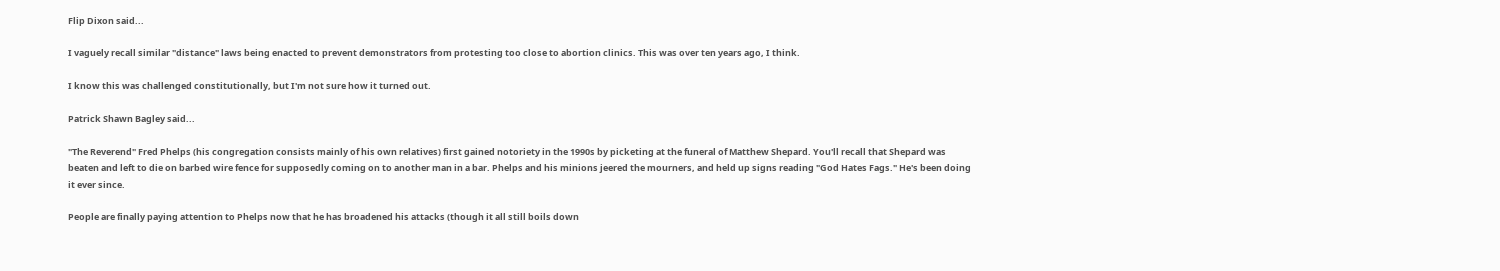Flip Dixon said...

I vaguely recall similar "distance" laws being enacted to prevent demonstrators from protesting too close to abortion clinics. This was over ten years ago, I think.

I know this was challenged constitutionally, but I'm not sure how it turned out.

Patrick Shawn Bagley said...

"The Reverend" Fred Phelps (his congregation consists mainly of his own relatives) first gained notoriety in the 1990s by picketing at the funeral of Matthew Shepard. You'll recall that Shepard was beaten and left to die on barbed wire fence for supposedly coming on to another man in a bar. Phelps and his minions jeered the mourners, and held up signs reading "God Hates Fags." He's been doing it ever since.

People are finally paying attention to Phelps now that he has broadened his attacks (though it all still boils down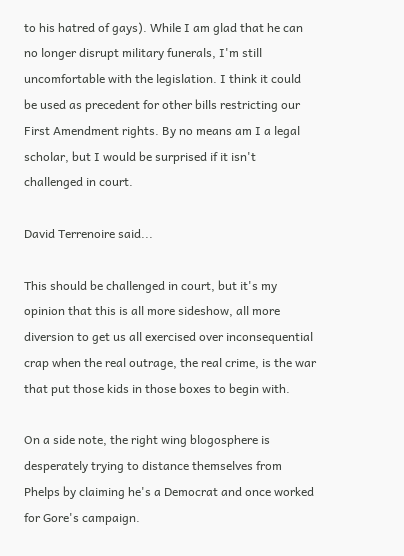to his hatred of gays). While I am glad that he can no longer disrupt military funerals, I'm still uncomfortable with the legislation. I think it could be used as precedent for other bills restricting our First Amendment rights. By no means am I a legal scholar, but I would be surprised if it isn't challenged in court.

David Terrenoire said...

This should be challenged in court, but it's my opinion that this is all more sideshow, all more diversion to get us all exercised over inconsequential crap when the real outrage, the real crime, is the war that put those kids in those boxes to begin with.

On a side note, the right wing blogosphere is desperately trying to distance themselves from Phelps by claiming he's a Democrat and once worked for Gore's campaign.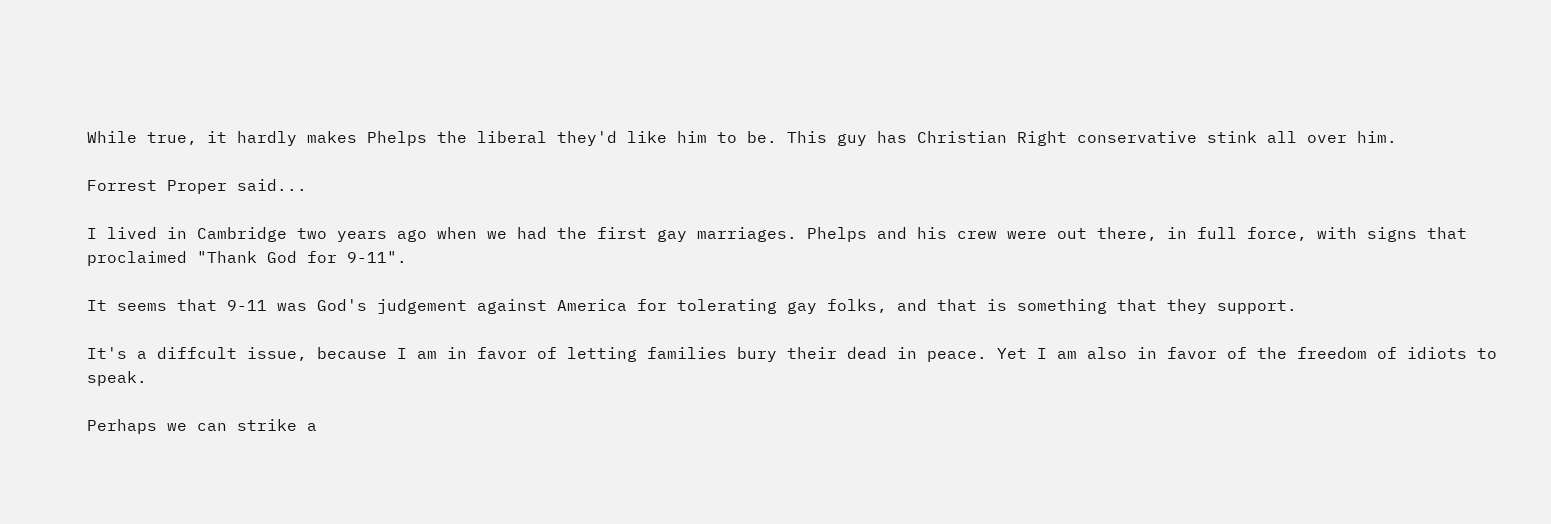While true, it hardly makes Phelps the liberal they'd like him to be. This guy has Christian Right conservative stink all over him.

Forrest Proper said...

I lived in Cambridge two years ago when we had the first gay marriages. Phelps and his crew were out there, in full force, with signs that proclaimed "Thank God for 9-11".

It seems that 9-11 was God's judgement against America for tolerating gay folks, and that is something that they support.

It's a diffcult issue, because I am in favor of letting families bury their dead in peace. Yet I am also in favor of the freedom of idiots to speak.

Perhaps we can strike a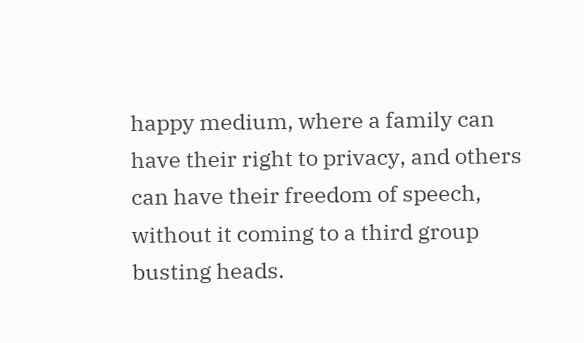happy medium, where a family can have their right to privacy, and others can have their freedom of speech, without it coming to a third group busting heads.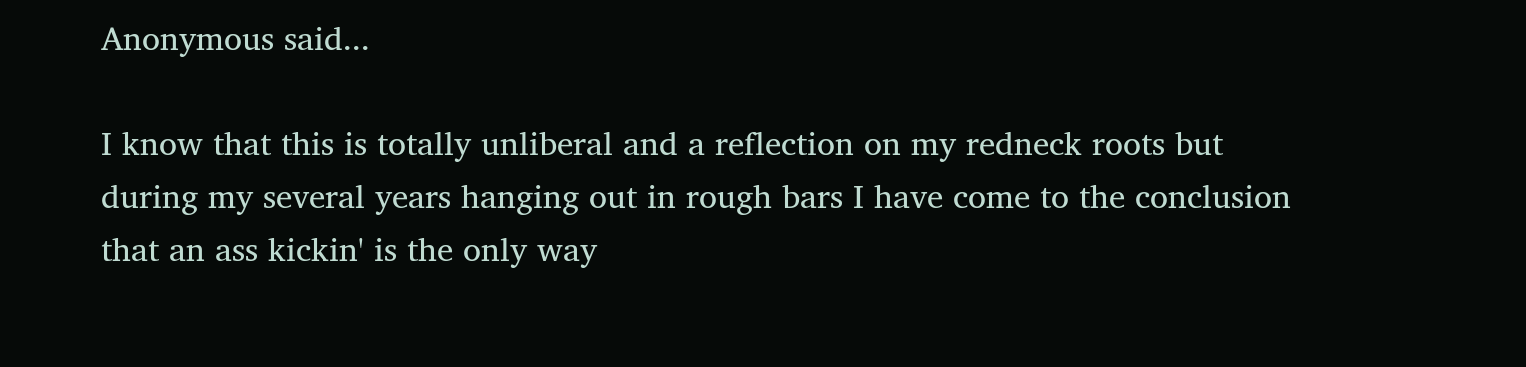Anonymous said...

I know that this is totally unliberal and a reflection on my redneck roots but during my several years hanging out in rough bars I have come to the conclusion that an ass kickin' is the only way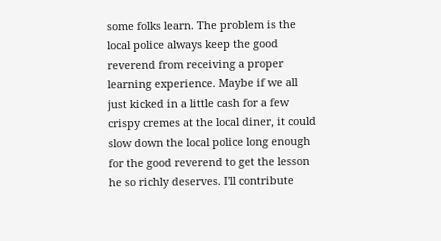some folks learn. The problem is the local police always keep the good reverend from receiving a proper learning experience. Maybe if we all just kicked in a little cash for a few crispy cremes at the local diner, it could slow down the local police long enough for the good reverend to get the lesson he so richly deserves. I'll contribute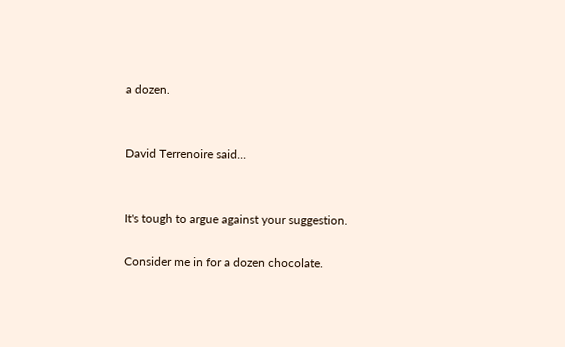a dozen.


David Terrenoire said...


It's tough to argue against your suggestion.

Consider me in for a dozen chocolate.